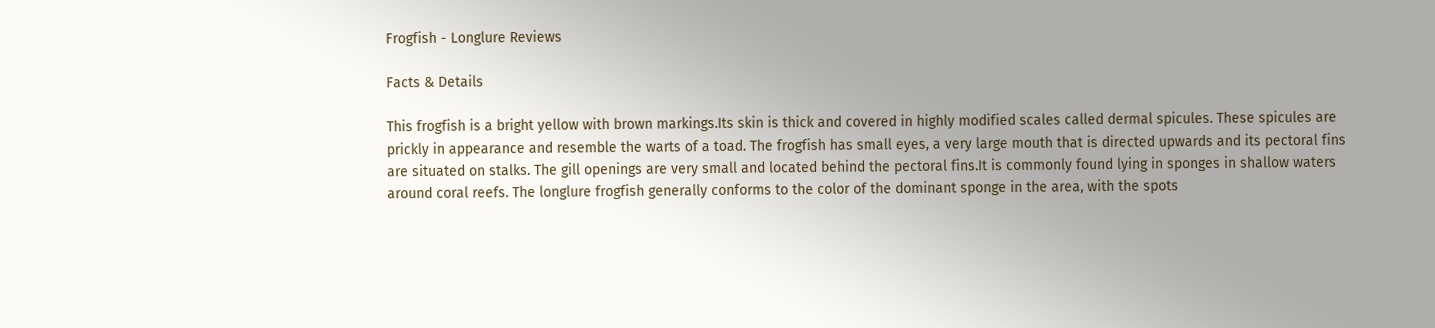Frogfish - Longlure Reviews

Facts & Details

This frogfish is a bright yellow with brown markings.Its skin is thick and covered in highly modified scales called dermal spicules. These spicules are prickly in appearance and resemble the warts of a toad. The frogfish has small eyes, a very large mouth that is directed upwards and its pectoral fins are situated on stalks. The gill openings are very small and located behind the pectoral fins.It is commonly found lying in sponges in shallow waters around coral reefs. The longlure frogfish generally conforms to the color of the dominant sponge in the area, with the spots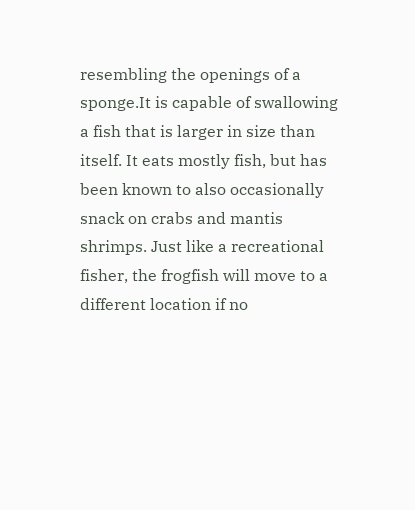resembling the openings of a sponge.It is capable of swallowing a fish that is larger in size than itself. It eats mostly fish, but has been known to also occasionally snack on crabs and mantis shrimps. Just like a recreational fisher, the frogfish will move to a different location if no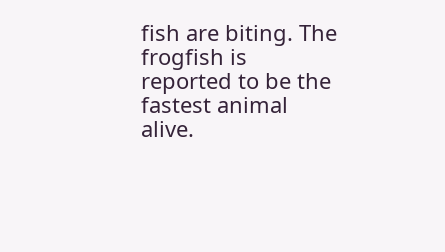fish are biting. The frogfish is reported to be the fastest animal alive.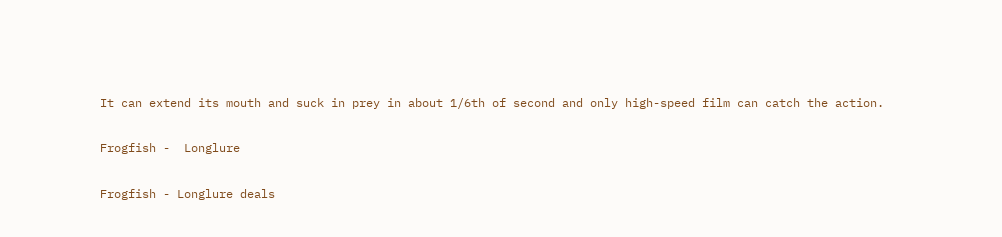It can extend its mouth and suck in prey in about 1/6th of second and only high-speed film can catch the action.

Frogfish -  Longlure

Frogfish - Longlure deals